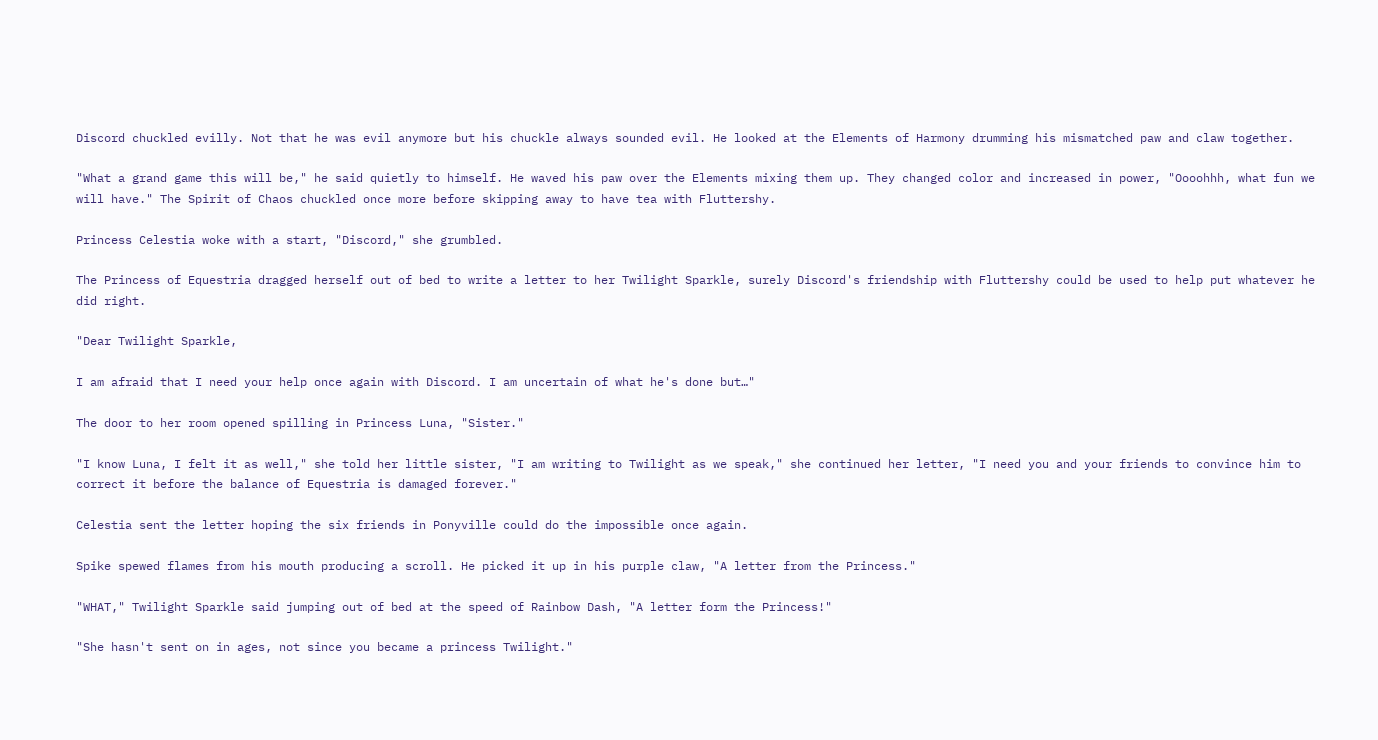Discord chuckled evilly. Not that he was evil anymore but his chuckle always sounded evil. He looked at the Elements of Harmony drumming his mismatched paw and claw together.

"What a grand game this will be," he said quietly to himself. He waved his paw over the Elements mixing them up. They changed color and increased in power, "Oooohhh, what fun we will have." The Spirit of Chaos chuckled once more before skipping away to have tea with Fluttershy.

Princess Celestia woke with a start, "Discord," she grumbled.

The Princess of Equestria dragged herself out of bed to write a letter to her Twilight Sparkle, surely Discord's friendship with Fluttershy could be used to help put whatever he did right.

"Dear Twilight Sparkle,

I am afraid that I need your help once again with Discord. I am uncertain of what he's done but…"

The door to her room opened spilling in Princess Luna, "Sister."

"I know Luna, I felt it as well," she told her little sister, "I am writing to Twilight as we speak," she continued her letter, "I need you and your friends to convince him to correct it before the balance of Equestria is damaged forever."

Celestia sent the letter hoping the six friends in Ponyville could do the impossible once again.

Spike spewed flames from his mouth producing a scroll. He picked it up in his purple claw, "A letter from the Princess."

"WHAT," Twilight Sparkle said jumping out of bed at the speed of Rainbow Dash, "A letter form the Princess!"

"She hasn't sent on in ages, not since you became a princess Twilight."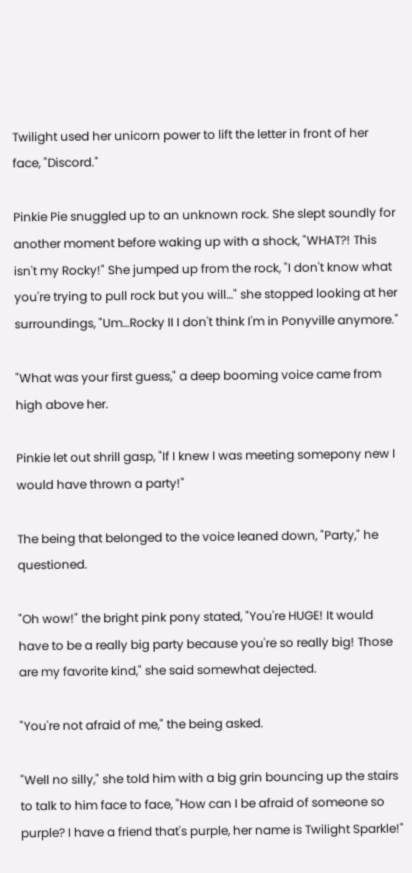Twilight used her unicorn power to lift the letter in front of her face, "Discord."

Pinkie Pie snuggled up to an unknown rock. She slept soundly for another moment before waking up with a shock, "WHAT?! This isn't my Rocky!" She jumped up from the rock, "I don't know what you're trying to pull rock but you will…" she stopped looking at her surroundings, "Um…Rocky II I don't think I'm in Ponyville anymore."

"What was your first guess," a deep booming voice came from high above her.

Pinkie let out shrill gasp, "If I knew I was meeting somepony new I would have thrown a party!"

The being that belonged to the voice leaned down, "Party," he questioned.

"Oh wow!" the bright pink pony stated, "You're HUGE! It would have to be a really big party because you're so really big! Those are my favorite kind," she said somewhat dejected.

"You're not afraid of me," the being asked.

"Well no silly," she told him with a big grin bouncing up the stairs to talk to him face to face, "How can I be afraid of someone so purple? I have a friend that's purple, her name is Twilight Sparkle!"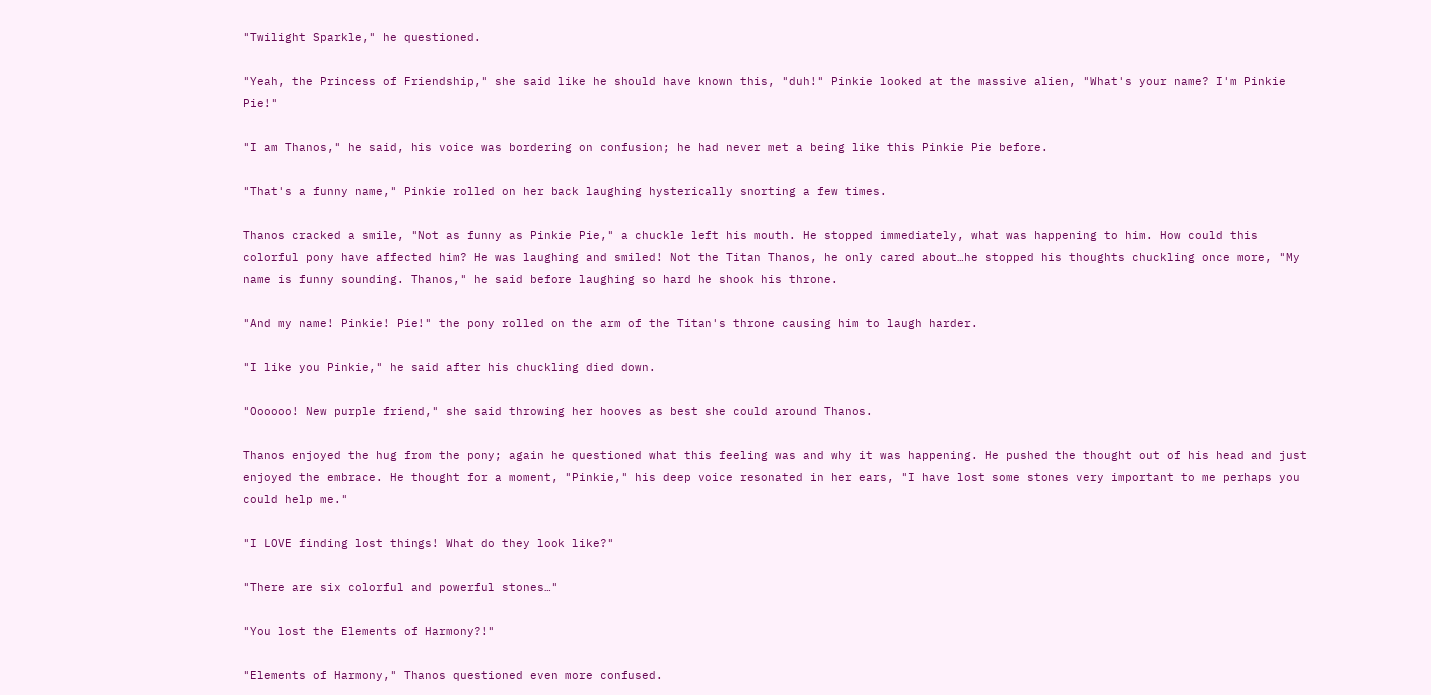"Twilight Sparkle," he questioned.

"Yeah, the Princess of Friendship," she said like he should have known this, "duh!" Pinkie looked at the massive alien, "What's your name? I'm Pinkie Pie!"

"I am Thanos," he said, his voice was bordering on confusion; he had never met a being like this Pinkie Pie before.

"That's a funny name," Pinkie rolled on her back laughing hysterically snorting a few times.

Thanos cracked a smile, "Not as funny as Pinkie Pie," a chuckle left his mouth. He stopped immediately, what was happening to him. How could this colorful pony have affected him? He was laughing and smiled! Not the Titan Thanos, he only cared about…he stopped his thoughts chuckling once more, "My name is funny sounding. Thanos," he said before laughing so hard he shook his throne.

"And my name! Pinkie! Pie!" the pony rolled on the arm of the Titan's throne causing him to laugh harder.

"I like you Pinkie," he said after his chuckling died down.

"Oooooo! New purple friend," she said throwing her hooves as best she could around Thanos.

Thanos enjoyed the hug from the pony; again he questioned what this feeling was and why it was happening. He pushed the thought out of his head and just enjoyed the embrace. He thought for a moment, "Pinkie," his deep voice resonated in her ears, "I have lost some stones very important to me perhaps you could help me."

"I LOVE finding lost things! What do they look like?"

"There are six colorful and powerful stones…"

"You lost the Elements of Harmony?!"

"Elements of Harmony," Thanos questioned even more confused.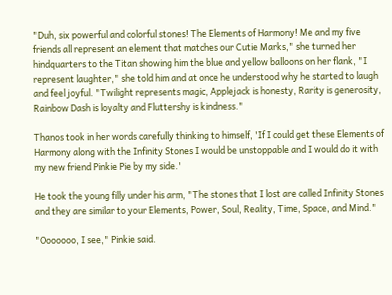"Duh, six powerful and colorful stones! The Elements of Harmony! Me and my five friends all represent an element that matches our Cutie Marks," she turned her hindquarters to the Titan showing him the blue and yellow balloons on her flank, "I represent laughter," she told him and at once he understood why he started to laugh and feel joyful. "Twilight represents magic, Applejack is honesty, Rarity is generosity, Rainbow Dash is loyalty and Fluttershy is kindness."

Thanos took in her words carefully thinking to himself, 'If I could get these Elements of Harmony along with the Infinity Stones I would be unstoppable and I would do it with my new friend Pinkie Pie by my side.'

He took the young filly under his arm, "The stones that I lost are called Infinity Stones and they are similar to your Elements, Power, Soul, Reality, Time, Space, and Mind."

"Ooooooo, I see," Pinkie said.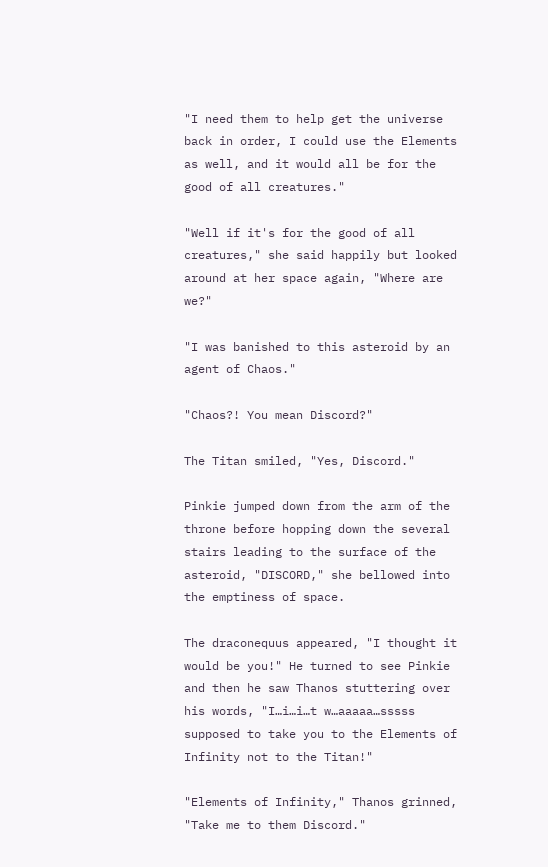"I need them to help get the universe back in order, I could use the Elements as well, and it would all be for the good of all creatures."

"Well if it's for the good of all creatures," she said happily but looked around at her space again, "Where are we?"

"I was banished to this asteroid by an agent of Chaos."

"Chaos?! You mean Discord?"

The Titan smiled, "Yes, Discord."

Pinkie jumped down from the arm of the throne before hopping down the several stairs leading to the surface of the asteroid, "DISCORD," she bellowed into the emptiness of space.

The draconequus appeared, "I thought it would be you!" He turned to see Pinkie and then he saw Thanos stuttering over his words, "I…i…i…t w…aaaaa…sssss supposed to take you to the Elements of Infinity not to the Titan!"

"Elements of Infinity," Thanos grinned, "Take me to them Discord."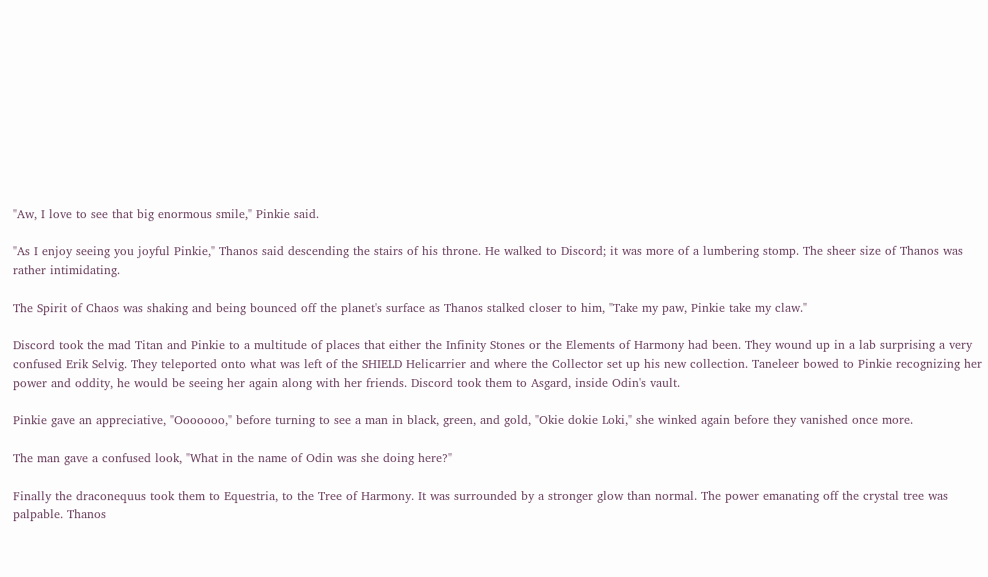"Aw, I love to see that big enormous smile," Pinkie said.

"As I enjoy seeing you joyful Pinkie," Thanos said descending the stairs of his throne. He walked to Discord; it was more of a lumbering stomp. The sheer size of Thanos was rather intimidating.

The Spirit of Chaos was shaking and being bounced off the planet's surface as Thanos stalked closer to him, "Take my paw, Pinkie take my claw."

Discord took the mad Titan and Pinkie to a multitude of places that either the Infinity Stones or the Elements of Harmony had been. They wound up in a lab surprising a very confused Erik Selvig. They teleported onto what was left of the SHIELD Helicarrier and where the Collector set up his new collection. Taneleer bowed to Pinkie recognizing her power and oddity, he would be seeing her again along with her friends. Discord took them to Asgard, inside Odin's vault.

Pinkie gave an appreciative, "Ooooooo," before turning to see a man in black, green, and gold, "Okie dokie Loki," she winked again before they vanished once more.

The man gave a confused look, "What in the name of Odin was she doing here?"

Finally the draconequus took them to Equestria, to the Tree of Harmony. It was surrounded by a stronger glow than normal. The power emanating off the crystal tree was palpable. Thanos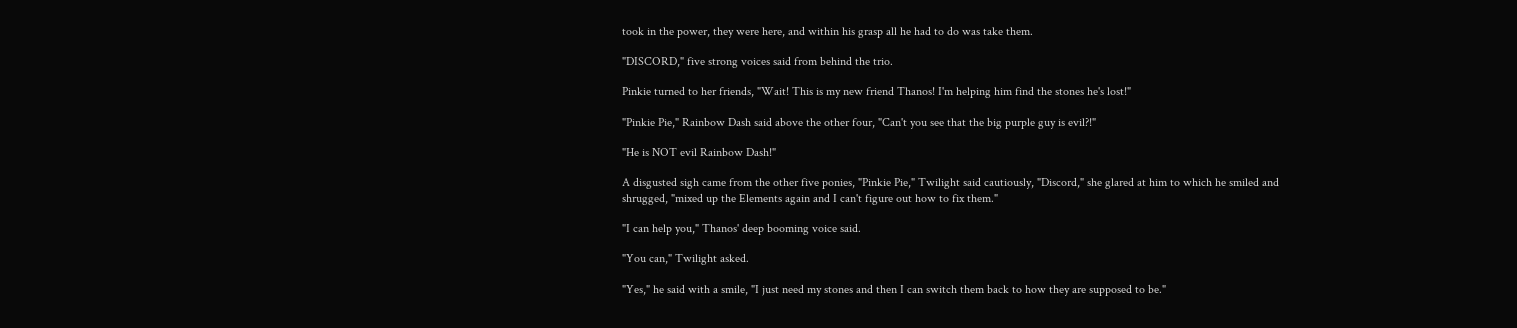took in the power, they were here, and within his grasp all he had to do was take them.

"DISCORD," five strong voices said from behind the trio.

Pinkie turned to her friends, "Wait! This is my new friend Thanos! I'm helping him find the stones he's lost!"

"Pinkie Pie," Rainbow Dash said above the other four, "Can't you see that the big purple guy is evil?!"

"He is NOT evil Rainbow Dash!"

A disgusted sigh came from the other five ponies, "Pinkie Pie," Twilight said cautiously, "Discord," she glared at him to which he smiled and shrugged, "mixed up the Elements again and I can't figure out how to fix them."

"I can help you," Thanos' deep booming voice said.

"You can," Twilight asked.

"Yes," he said with a smile, "I just need my stones and then I can switch them back to how they are supposed to be."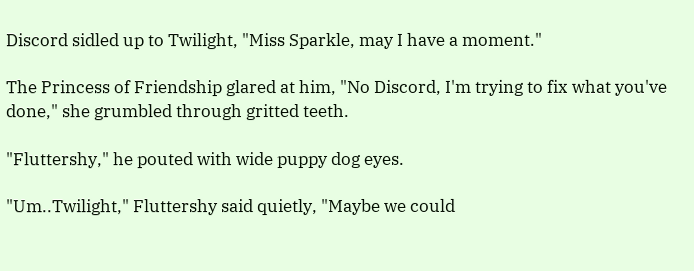Discord sidled up to Twilight, "Miss Sparkle, may I have a moment."

The Princess of Friendship glared at him, "No Discord, I'm trying to fix what you've done," she grumbled through gritted teeth.

"Fluttershy," he pouted with wide puppy dog eyes.

"Um..Twilight," Fluttershy said quietly, "Maybe we could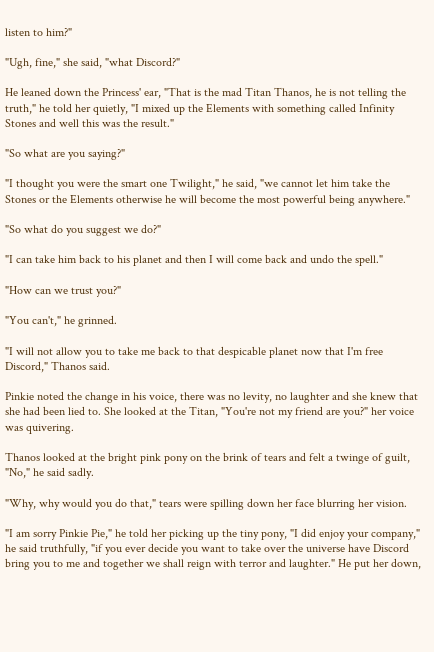listen to him?"

"Ugh, fine," she said, "what Discord?"

He leaned down the Princess' ear, "That is the mad Titan Thanos, he is not telling the truth," he told her quietly, "I mixed up the Elements with something called Infinity Stones and well this was the result."

"So what are you saying?"

"I thought you were the smart one Twilight," he said, "we cannot let him take the Stones or the Elements otherwise he will become the most powerful being anywhere."

"So what do you suggest we do?"

"I can take him back to his planet and then I will come back and undo the spell."

"How can we trust you?"

"You can't," he grinned.

"I will not allow you to take me back to that despicable planet now that I'm free Discord," Thanos said.

Pinkie noted the change in his voice, there was no levity, no laughter and she knew that she had been lied to. She looked at the Titan, "You're not my friend are you?" her voice was quivering.

Thanos looked at the bright pink pony on the brink of tears and felt a twinge of guilt, "No," he said sadly.

"Why, why would you do that," tears were spilling down her face blurring her vision.

"I am sorry Pinkie Pie," he told her picking up the tiny pony, "I did enjoy your company," he said truthfully, "if you ever decide you want to take over the universe have Discord bring you to me and together we shall reign with terror and laughter." He put her down,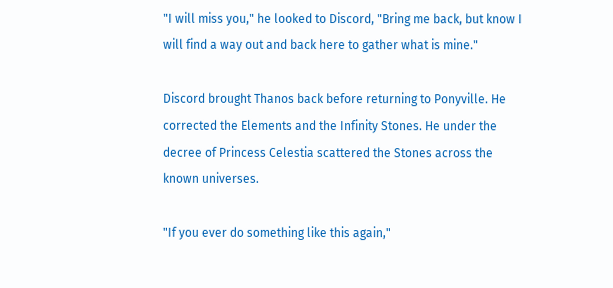"I will miss you," he looked to Discord, "Bring me back, but know I will find a way out and back here to gather what is mine."

Discord brought Thanos back before returning to Ponyville. He corrected the Elements and the Infinity Stones. He under the decree of Princess Celestia scattered the Stones across the known universes.

"If you ever do something like this again,"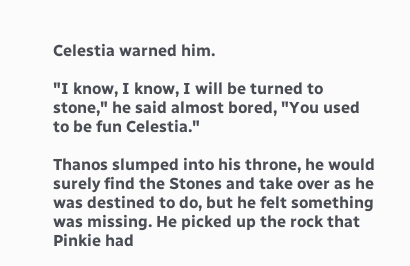Celestia warned him.

"I know, I know, I will be turned to stone," he said almost bored, "You used to be fun Celestia."

Thanos slumped into his throne, he would surely find the Stones and take over as he was destined to do, but he felt something was missing. He picked up the rock that Pinkie had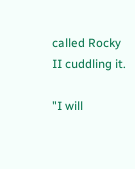called Rocky II cuddling it.

"I will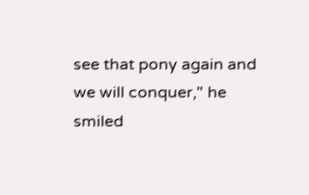see that pony again and we will conquer," he smiled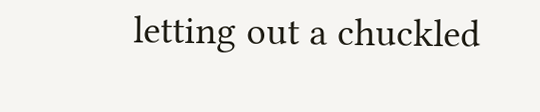letting out a chuckled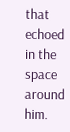that echoed in the space around him.